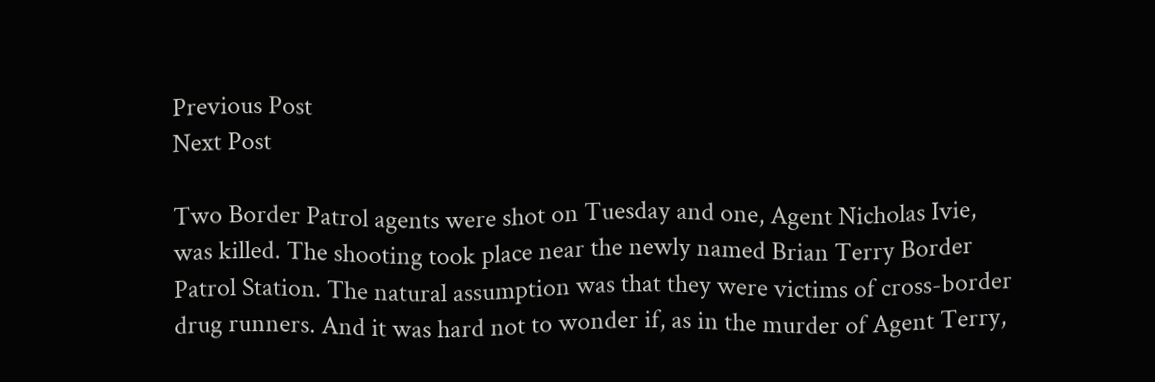Previous Post
Next Post

Two Border Patrol agents were shot on Tuesday and one, Agent Nicholas Ivie, was killed. The shooting took place near the newly named Brian Terry Border Patrol Station. The natural assumption was that they were victims of cross-border drug runners. And it was hard not to wonder if, as in the murder of Agent Terry,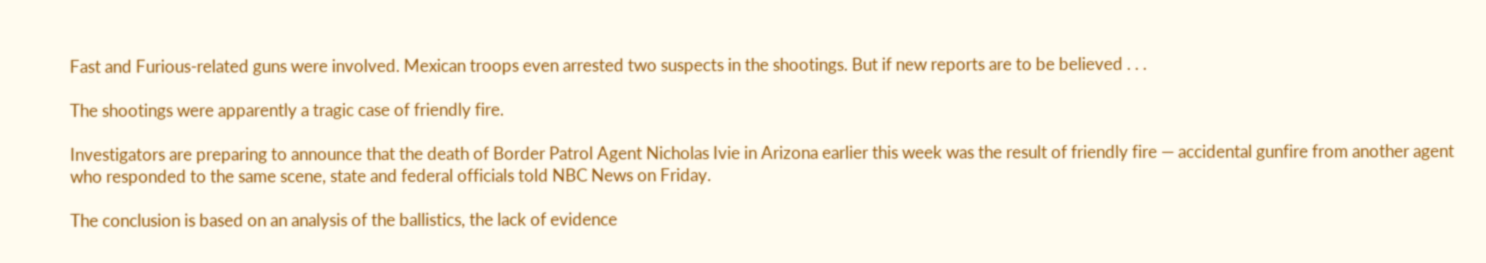Fast and Furious-related guns were involved. Mexican troops even arrested two suspects in the shootings. But if new reports are to be believed . . .

The shootings were apparently a tragic case of friendly fire.

Investigators are preparing to announce that the death of Border Patrol Agent Nicholas Ivie in Arizona earlier this week was the result of friendly fire — accidental gunfire from another agent who responded to the same scene, state and federal officials told NBC News on Friday.

The conclusion is based on an analysis of the ballistics, the lack of evidence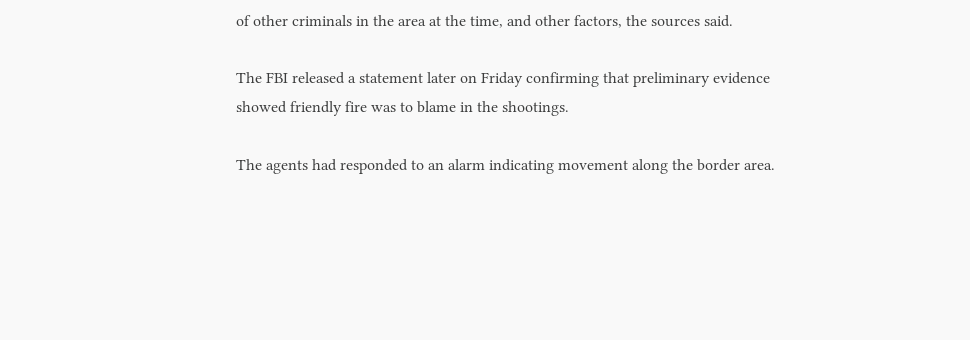of other criminals in the area at the time, and other factors, the sources said.

The FBI released a statement later on Friday confirming that preliminary evidence showed friendly fire was to blame in the shootings.

The agents had responded to an alarm indicating movement along the border area.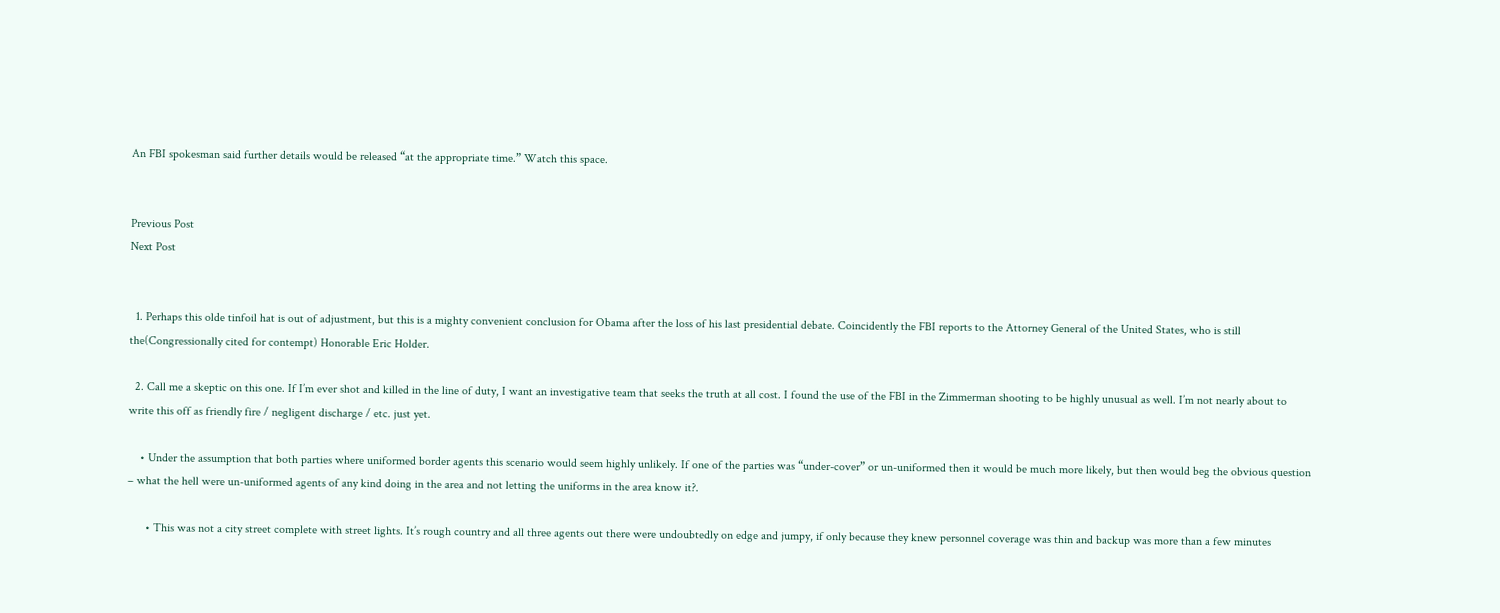An FBI spokesman said further details would be released “at the appropriate time.” Watch this space.


Previous Post
Next Post


  1. Perhaps this olde tinfoil hat is out of adjustment, but this is a mighty convenient conclusion for Obama after the loss of his last presidential debate. Coincidently the FBI reports to the Attorney General of the United States, who is still the(Congressionally cited for contempt) Honorable Eric Holder.

  2. Call me a skeptic on this one. If I’m ever shot and killed in the line of duty, I want an investigative team that seeks the truth at all cost. I found the use of the FBI in the Zimmerman shooting to be highly unusual as well. I’m not nearly about to write this off as friendly fire / negligent discharge / etc. just yet.

    • Under the assumption that both parties where uniformed border agents this scenario would seem highly unlikely. If one of the parties was “under-cover” or un-uniformed then it would be much more likely, but then would beg the obvious question – what the hell were un-uniformed agents of any kind doing in the area and not letting the uniforms in the area know it?.

      • This was not a city street complete with street lights. It’s rough country and all three agents out there were undoubtedly on edge and jumpy, if only because they knew personnel coverage was thin and backup was more than a few minutes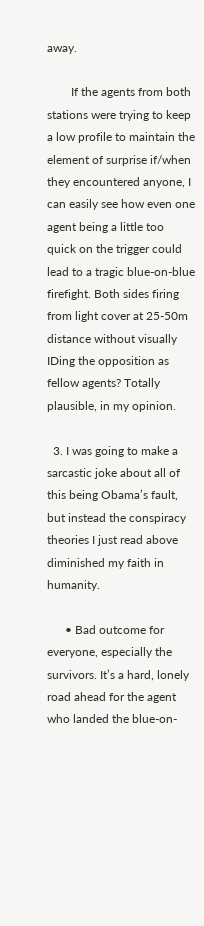away.

        If the agents from both stations were trying to keep a low profile to maintain the element of surprise if/when they encountered anyone, I can easily see how even one agent being a little too quick on the trigger could lead to a tragic blue-on-blue firefight. Both sides firing from light cover at 25-50m distance without visually IDing the opposition as fellow agents? Totally plausible, in my opinion.

  3. I was going to make a sarcastic joke about all of this being Obama’s fault, but instead the conspiracy theories I just read above diminished my faith in humanity.

      • Bad outcome for everyone, especially the survivors. It’s a hard, lonely road ahead for the agent who landed the blue-on-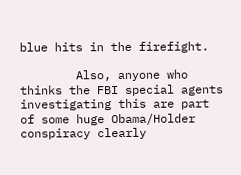blue hits in the firefight.

        Also, anyone who thinks the FBI special agents investigating this are part of some huge Obama/Holder conspiracy clearly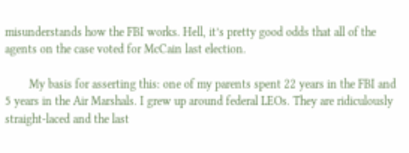misunderstands how the FBI works. Hell, it’s pretty good odds that all of the agents on the case voted for McCain last election.

        My basis for asserting this: one of my parents spent 22 years in the FBI and 5 years in the Air Marshals. I grew up around federal LEOs. They are ridiculously straight-laced and the last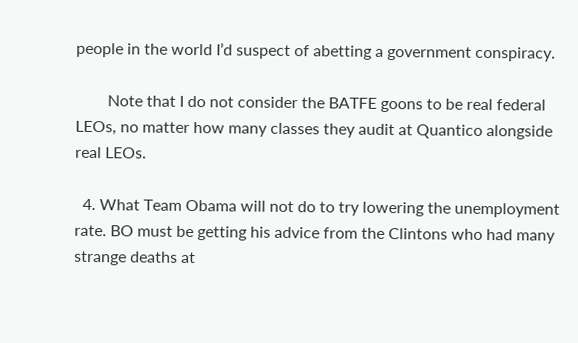people in the world I’d suspect of abetting a government conspiracy.

        Note that I do not consider the BATFE goons to be real federal LEOs, no matter how many classes they audit at Quantico alongside real LEOs.

  4. What Team Obama will not do to try lowering the unemployment rate. BO must be getting his advice from the Clintons who had many strange deaths at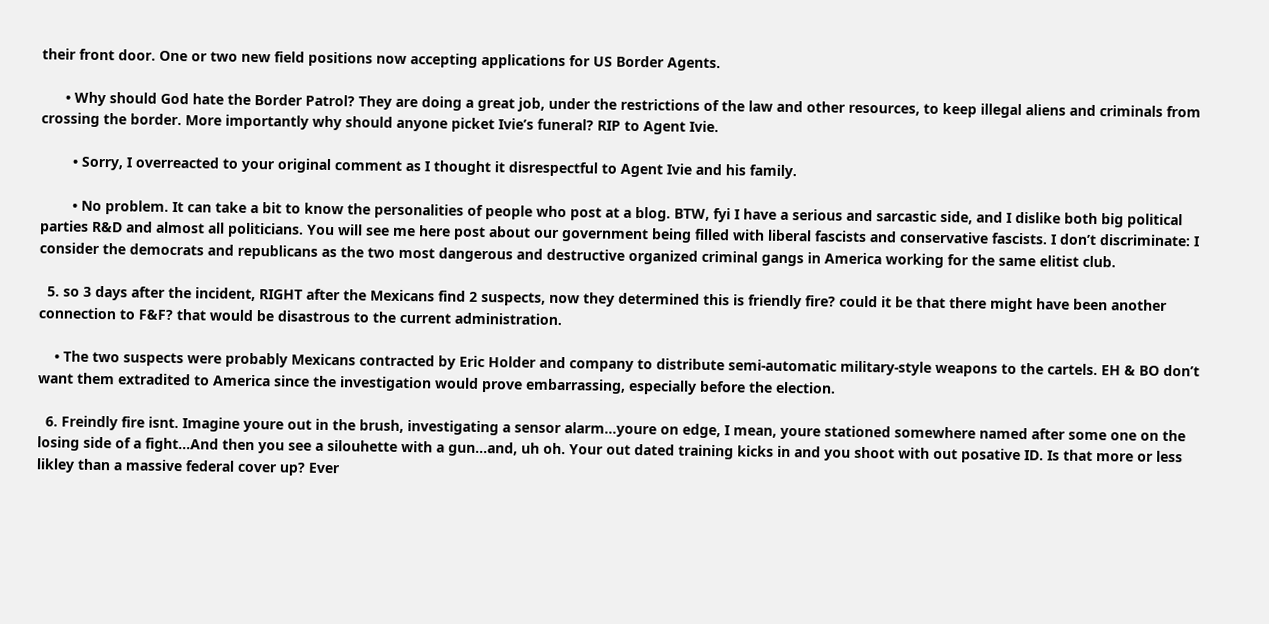their front door. One or two new field positions now accepting applications for US Border Agents.

      • Why should God hate the Border Patrol? They are doing a great job, under the restrictions of the law and other resources, to keep illegal aliens and criminals from crossing the border. More importantly why should anyone picket Ivie’s funeral? RIP to Agent Ivie.

        • Sorry, I overreacted to your original comment as I thought it disrespectful to Agent Ivie and his family.

        • No problem. It can take a bit to know the personalities of people who post at a blog. BTW, fyi I have a serious and sarcastic side, and I dislike both big political parties R&D and almost all politicians. You will see me here post about our government being filled with liberal fascists and conservative fascists. I don’t discriminate: I consider the democrats and republicans as the two most dangerous and destructive organized criminal gangs in America working for the same elitist club.

  5. so 3 days after the incident, RIGHT after the Mexicans find 2 suspects, now they determined this is friendly fire? could it be that there might have been another connection to F&F? that would be disastrous to the current administration.

    • The two suspects were probably Mexicans contracted by Eric Holder and company to distribute semi-automatic military-style weapons to the cartels. EH & BO don’t want them extradited to America since the investigation would prove embarrassing, especially before the election.

  6. Freindly fire isnt. Imagine youre out in the brush, investigating a sensor alarm…youre on edge, I mean, youre stationed somewhere named after some one on the losing side of a fight…And then you see a silouhette with a gun…and, uh oh. Your out dated training kicks in and you shoot with out posative ID. Is that more or less likley than a massive federal cover up? Ever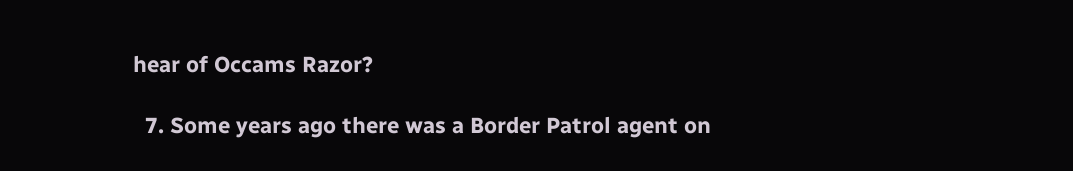hear of Occams Razor?

  7. Some years ago there was a Border Patrol agent on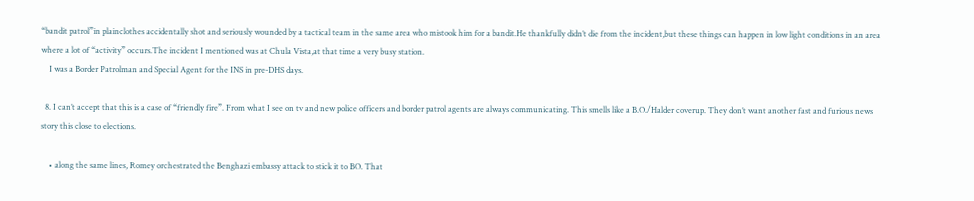“bandit patrol”in plainclothes accidentally shot and seriously wounded by a tactical team in the same area who mistook him for a bandit.He thankfully didn’t die from the incident,but these things can happen in low light conditions in an area where a lot of “activity” occurs.The incident I mentioned was at Chula Vista,at that time a very busy station.
    I was a Border Patrolman and Special Agent for the INS in pre-DHS days.

  8. I can’t accept that this is a case of “friendly fire”. From what I see on tv and new police officers and border patrol agents are always communicating. This smells like a B.O./Halder coverup. They don’t want another fast and furious news story this close to elections.

    • along the same lines, Romey orchestrated the Benghazi embassy attack to stick it to BO. That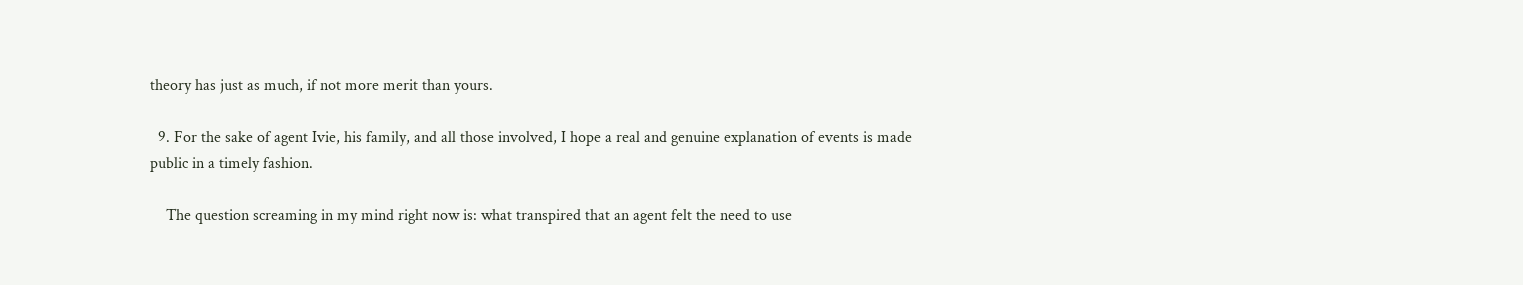theory has just as much, if not more merit than yours.

  9. For the sake of agent Ivie, his family, and all those involved, I hope a real and genuine explanation of events is made public in a timely fashion.

    The question screaming in my mind right now is: what transpired that an agent felt the need to use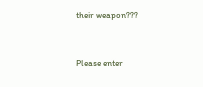their weapon???


Please enter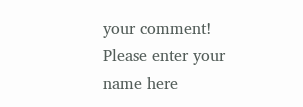your comment!
Please enter your name here